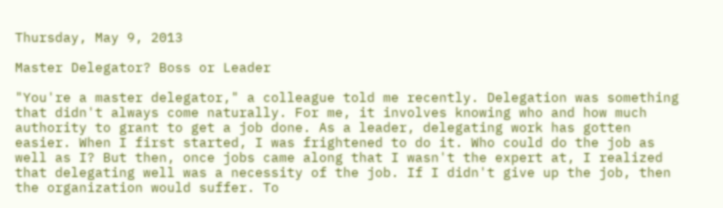Thursday, May 9, 2013

Master Delegator? Boss or Leader

"You're a master delegator," a colleague told me recently. Delegation was something that didn't always come naturally. For me, it involves knowing who and how much authority to grant to get a job done. As a leader, delegating work has gotten easier. When I first started, I was frightened to do it. Who could do the job as well as I? But then, once jobs came along that I wasn't the expert at, I realized that delegating well was a necessity of the job. If I didn't give up the job, then the organization would suffer. To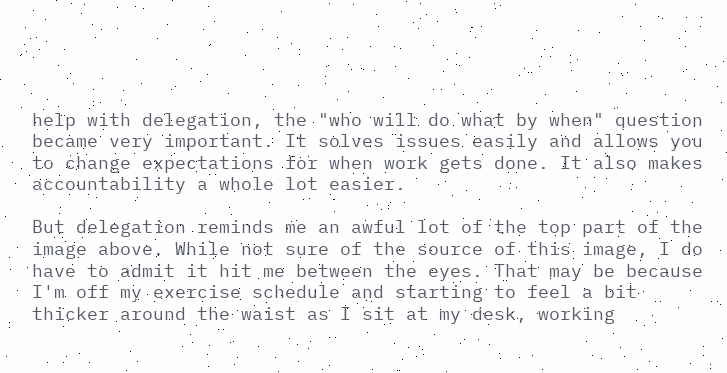help with delegation, the "who will do what by when" question became very important. It solves issues easily and allows you to change expectations for when work gets done. It also makes accountability a whole lot easier.

But delegation reminds me an awful lot of the top part of the image above. While not sure of the source of this image, I do have to admit it hit me between the eyes. That may be because I'm off my exercise schedule and starting to feel a bit thicker around the waist as I sit at my desk, working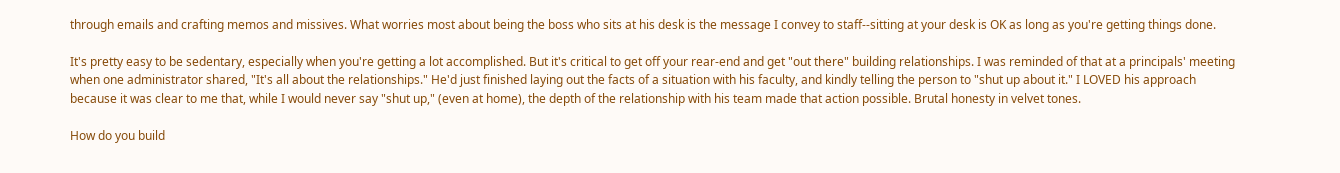through emails and crafting memos and missives. What worries most about being the boss who sits at his desk is the message I convey to staff--sitting at your desk is OK as long as you're getting things done.

It's pretty easy to be sedentary, especially when you're getting a lot accomplished. But it's critical to get off your rear-end and get "out there" building relationships. I was reminded of that at a principals' meeting when one administrator shared, "It's all about the relationships." He'd just finished laying out the facts of a situation with his faculty, and kindly telling the person to "shut up about it." I LOVED his approach because it was clear to me that, while I would never say "shut up," (even at home), the depth of the relationship with his team made that action possible. Brutal honesty in velvet tones.

How do you build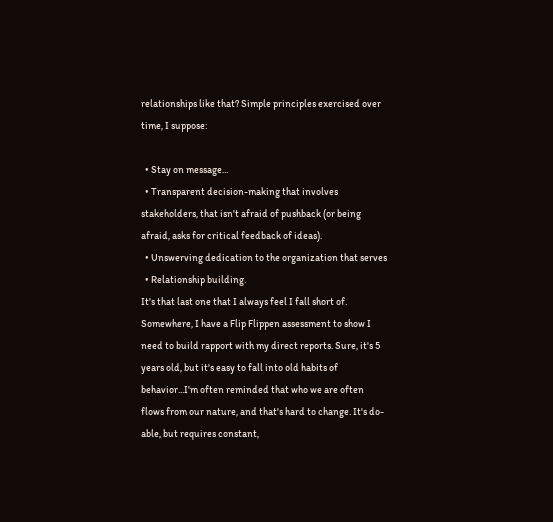relationships like that? Simple principles exercised over time, I suppose:

  • Stay on message...
  • Transparent decision-making that involves stakeholders, that isn't afraid of pushback (or being afraid, asks for critical feedback of ideas).
  • Unswerving dedication to the organization that serves
  • Relationship building.
It's that last one that I always feel I fall short of. Somewhere, I have a Flip Flippen assessment to show I need to build rapport with my direct reports. Sure, it's 5 years old, but it's easy to fall into old habits of behavior...I'm often reminded that who we are often flows from our nature, and that's hard to change. It's do-able, but requires constant,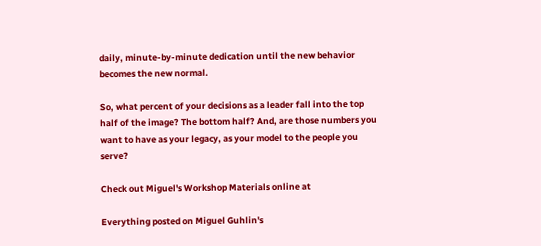daily, minute-by-minute dedication until the new behavior becomes the new normal.

So, what percent of your decisions as a leader fall into the top half of the image? The bottom half? And, are those numbers you want to have as your legacy, as your model to the people you serve?

Check out Miguel's Workshop Materials online at

Everything posted on Miguel Guhlin's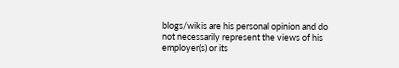blogs/wikis are his personal opinion and do not necessarily represent the views of his employer(s) or its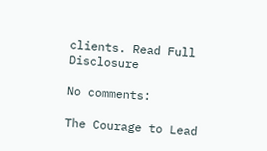clients. Read Full Disclosure

No comments:

The Courage to Lead